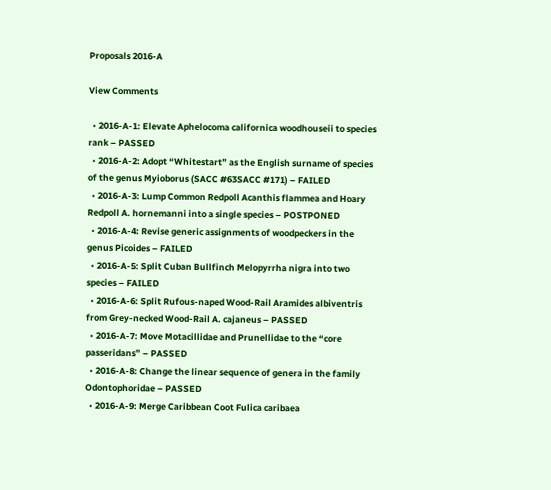Proposals 2016-A

View Comments

  • 2016-A-1: Elevate Aphelocoma californica woodhouseii to species rank – PASSED
  • 2016-A-2: Adopt “Whitestart” as the English surname of species of the genus Myioborus (SACC #63SACC #171) – FAILED
  • 2016-A-3: Lump Common Redpoll Acanthis flammea and Hoary Redpoll A. hornemanni into a single species – POSTPONED
  • 2016-A-4: Revise generic assignments of woodpeckers in the genus Picoides – FAILED
  • 2016-A-5: Split Cuban Bullfinch Melopyrrha nigra into two species – FAILED
  • 2016-A-6: Split Rufous-naped Wood-Rail Aramides albiventris from Grey-necked Wood-Rail A. cajaneus – PASSED
  • 2016-A-7: Move Motacillidae and Prunellidae to the “core passeridans” – PASSED
  • 2016-A-8: Change the linear sequence of genera in the family Odontophoridae – PASSED
  • 2016-A-9: Merge Caribbean Coot Fulica caribaea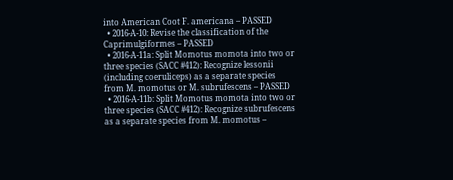into American Coot F. americana – PASSED
  • 2016-A-10: Revise the classification of the Caprimulgiformes – PASSED
  • 2016-A-11a: Split Momotus momota into two or three species (SACC #412): Recognize lessonii (including coeruliceps) as a separate species from M. momotus or M. subrufescens – PASSED
  • 2016-A-11b: Split Momotus momota into two or three species (SACC #412): Recognize subrufescens as a separate species from M. momotus –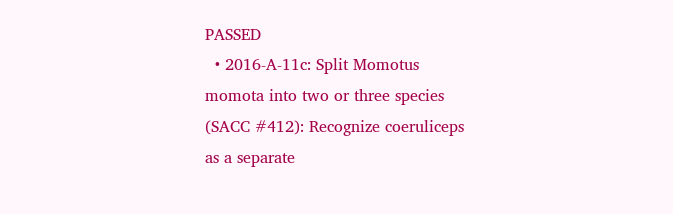PASSED
  • 2016-A-11c: Split Momotus momota into two or three species (SACC #412): Recognize coeruliceps as a separate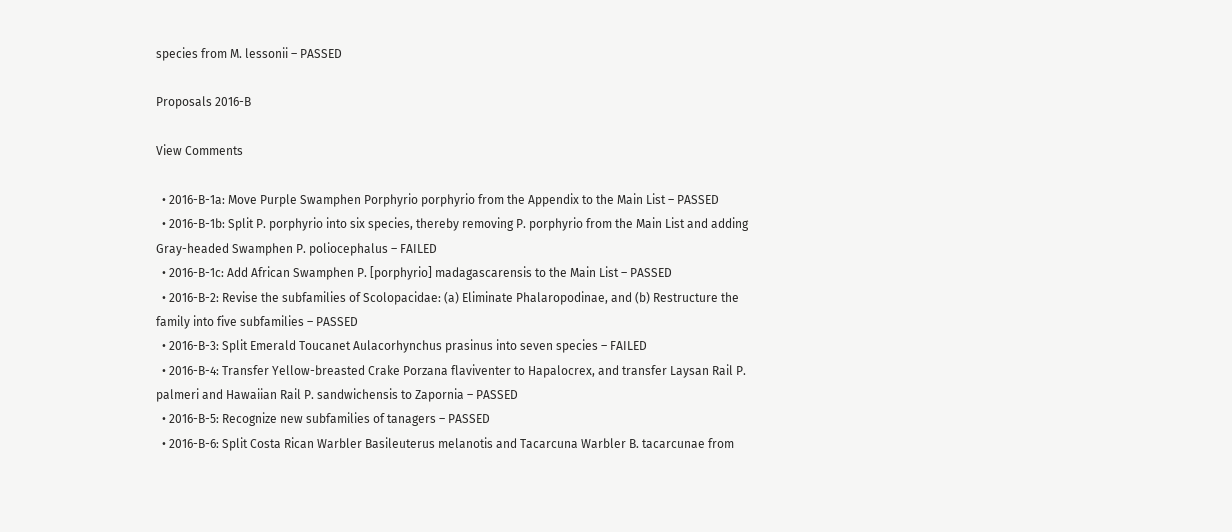species from M. lessonii – PASSED

Proposals 2016-B

View Comments

  • 2016-B-1a: Move Purple Swamphen Porphyrio porphyrio from the Appendix to the Main List – PASSED
  • 2016-B-1b: Split P. porphyrio into six species, thereby removing P. porphyrio from the Main List and adding Gray-headed Swamphen P. poliocephalus – FAILED
  • 2016-B-1c: Add African Swamphen P. [porphyrio] madagascarensis to the Main List – PASSED
  • 2016-B-2: Revise the subfamilies of Scolopacidae: (a) Eliminate Phalaropodinae, and (b) Restructure the family into five subfamilies – PASSED
  • 2016-B-3: Split Emerald Toucanet Aulacorhynchus prasinus into seven species – FAILED
  • 2016-B-4: Transfer Yellow-breasted Crake Porzana flaviventer to Hapalocrex, and transfer Laysan Rail P. palmeri and Hawaiian Rail P. sandwichensis to Zapornia – PASSED
  • 2016-B-5: Recognize new subfamilies of tanagers – PASSED
  • 2016-B-6: Split Costa Rican Warbler Basileuterus melanotis and Tacarcuna Warbler B. tacarcunae from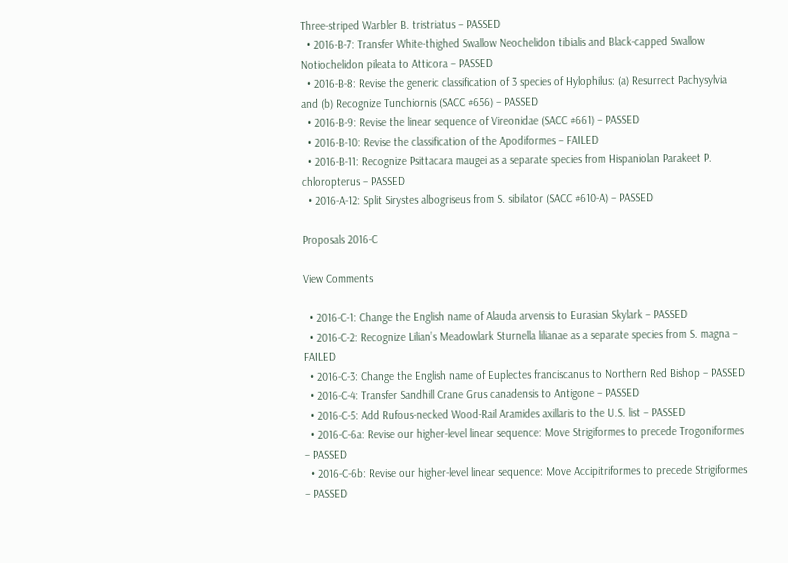Three-striped Warbler B. tristriatus – PASSED
  • 2016-B-7: Transfer White-thighed Swallow Neochelidon tibialis and Black-capped Swallow Notiochelidon pileata to Atticora – PASSED
  • 2016-B-8: Revise the generic classification of 3 species of Hylophilus: (a) Resurrect Pachysylvia and (b) Recognize Tunchiornis (SACC #656) – PASSED
  • 2016-B-9: Revise the linear sequence of Vireonidae (SACC #661) – PASSED
  • 2016-B-10: Revise the classification of the Apodiformes – FAILED
  • 2016-B-11: Recognize Psittacara maugei as a separate species from Hispaniolan Parakeet P. chloropterus – PASSED
  • 2016-A-12: Split Sirystes albogriseus from S. sibilator (SACC #610-A) – PASSED

Proposals 2016-C

View Comments

  • 2016-C-1: Change the English name of Alauda arvensis to Eurasian Skylark – PASSED
  • 2016-C-2: Recognize Lilian’s Meadowlark Sturnella lilianae as a separate species from S. magna – FAILED
  • 2016-C-3: Change the English name of Euplectes franciscanus to Northern Red Bishop – PASSED
  • 2016-C-4: Transfer Sandhill Crane Grus canadensis to Antigone – PASSED
  • 2016-C-5: Add Rufous-necked Wood-Rail Aramides axillaris to the U.S. list – PASSED
  • 2016-C-6a: Revise our higher-level linear sequence: Move Strigiformes to precede Trogoniformes – PASSED
  • 2016-C-6b: Revise our higher-level linear sequence: Move Accipitriformes to precede Strigiformes – PASSED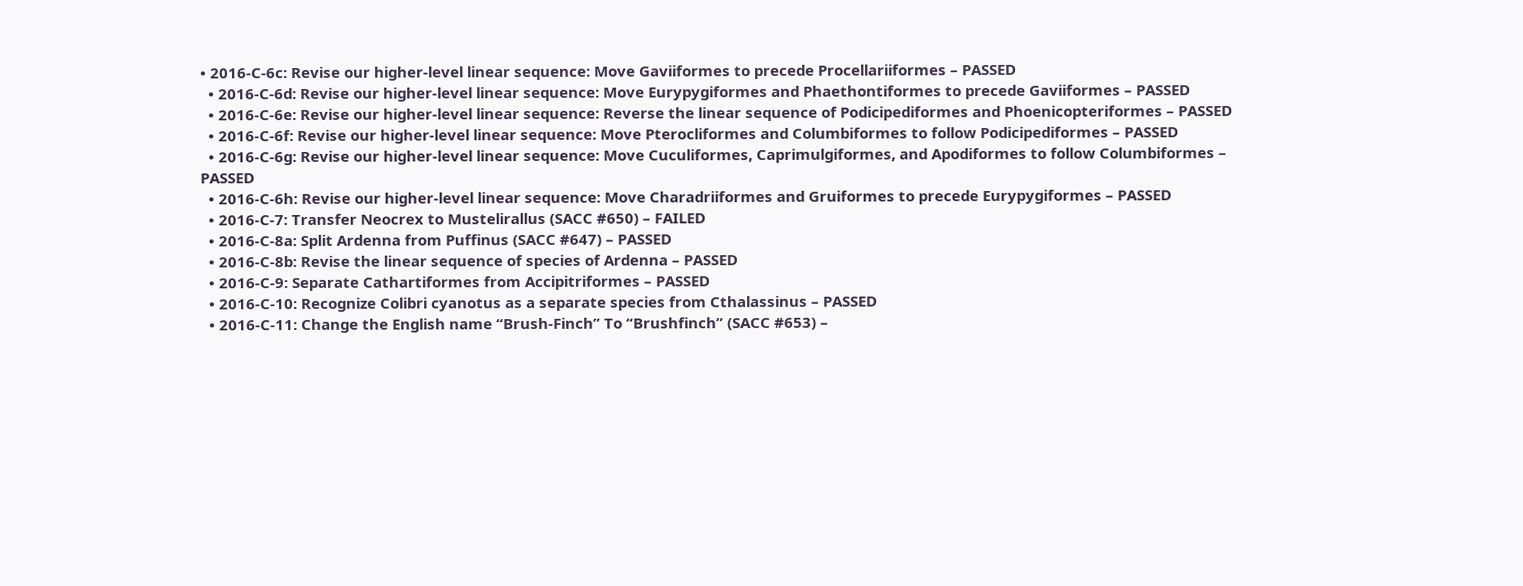• 2016-C-6c: Revise our higher-level linear sequence: Move Gaviiformes to precede Procellariiformes – PASSED
  • 2016-C-6d: Revise our higher-level linear sequence: Move Eurypygiformes and Phaethontiformes to precede Gaviiformes – PASSED
  • 2016-C-6e: Revise our higher-level linear sequence: Reverse the linear sequence of Podicipediformes and Phoenicopteriformes – PASSED
  • 2016-C-6f: Revise our higher-level linear sequence: Move Pterocliformes and Columbiformes to follow Podicipediformes – PASSED
  • 2016-C-6g: Revise our higher-level linear sequence: Move Cuculiformes, Caprimulgiformes, and Apodiformes to follow Columbiformes – PASSED
  • 2016-C-6h: Revise our higher-level linear sequence: Move Charadriiformes and Gruiformes to precede Eurypygiformes – PASSED
  • 2016-C-7: Transfer Neocrex to Mustelirallus (SACC #650) – FAILED
  • 2016-C-8a: Split Ardenna from Puffinus (SACC #647) – PASSED
  • 2016-C-8b: Revise the linear sequence of species of Ardenna – PASSED
  • 2016-C-9: Separate Cathartiformes from Accipitriformes – PASSED
  • 2016-C-10: Recognize Colibri cyanotus as a separate species from Cthalassinus – PASSED
  • 2016-C-11: Change the English name “Brush-Finch” To “Brushfinch” (SACC #653) –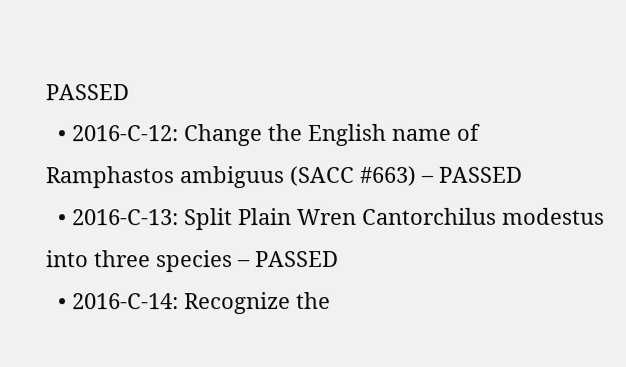PASSED
  • 2016-C-12: Change the English name of Ramphastos ambiguus (SACC #663) – PASSED
  • 2016-C-13: Split Plain Wren Cantorchilus modestus into three species – PASSED
  • 2016-C-14: Recognize the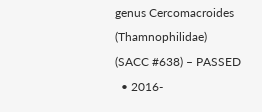genus Cercomacroides (Thamnophilidae) (SACC #638) – PASSED
  • 2016-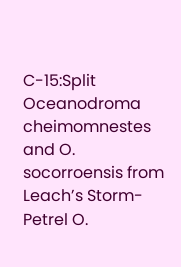C-15:Split Oceanodroma cheimomnestes and O. socorroensis from Leach’s Storm-Petrel O.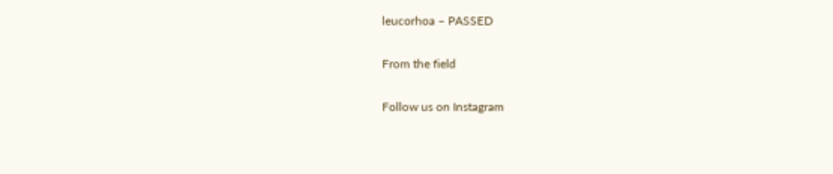leucorhoa – PASSED

From the field

Follow us on Instagram